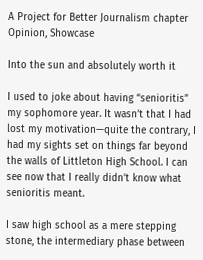A Project for Better Journalism chapter
Opinion, Showcase

Into the sun and absolutely worth it

I used to joke about having “senioritis” my sophomore year. It wasn’t that I had lost my motivation—quite the contrary, I had my sights set on things far beyond the walls of Littleton High School. I can see now that I really didn’t know what senioritis meant.

I saw high school as a mere stepping stone, the intermediary phase between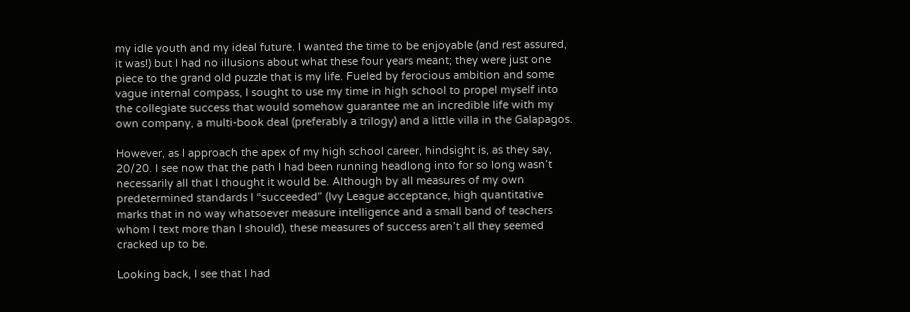my idle youth and my ideal future. I wanted the time to be enjoyable (and rest assured, it was!) but I had no illusions about what these four years meant; they were just one piece to the grand old puzzle that is my life. Fueled by ferocious ambition and some vague internal compass, I sought to use my time in high school to propel myself into the collegiate success that would somehow guarantee me an incredible life with my own company, a multi-book deal (preferably a trilogy) and a little villa in the Galapagos.

However, as I approach the apex of my high school career, hindsight is, as they say, 20/20. I see now that the path I had been running headlong into for so long wasn’t necessarily all that I thought it would be. Although by all measures of my own predetermined standards I “succeeded” (Ivy League acceptance, high quantitative marks that in no way whatsoever measure intelligence and a small band of teachers whom I text more than I should), these measures of success aren’t all they seemed cracked up to be.

Looking back, I see that I had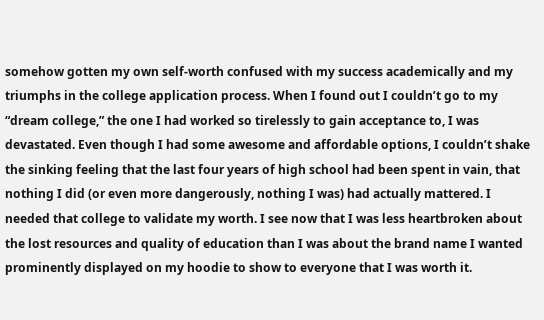somehow gotten my own self-worth confused with my success academically and my triumphs in the college application process. When I found out I couldn’t go to my “dream college,” the one I had worked so tirelessly to gain acceptance to, I was devastated. Even though I had some awesome and affordable options, I couldn’t shake the sinking feeling that the last four years of high school had been spent in vain, that nothing I did (or even more dangerously, nothing I was) had actually mattered. I needed that college to validate my worth. I see now that I was less heartbroken about the lost resources and quality of education than I was about the brand name I wanted prominently displayed on my hoodie to show to everyone that I was worth it.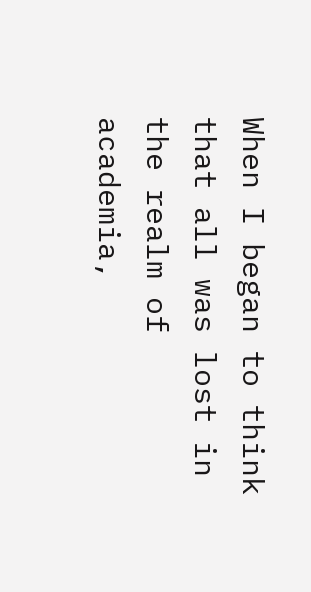When I began to think that all was lost in the realm of academia,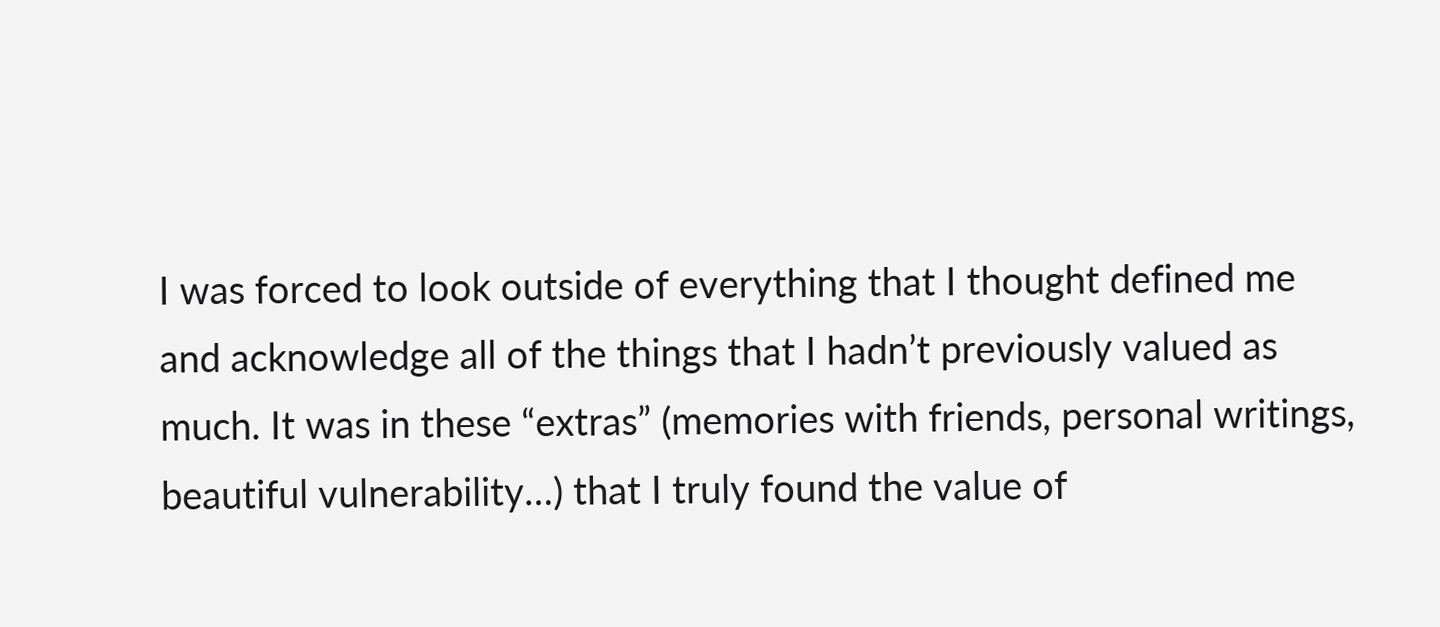I was forced to look outside of everything that I thought defined me and acknowledge all of the things that I hadn’t previously valued as much. It was in these “extras” (memories with friends, personal writings, beautiful vulnerability…) that I truly found the value of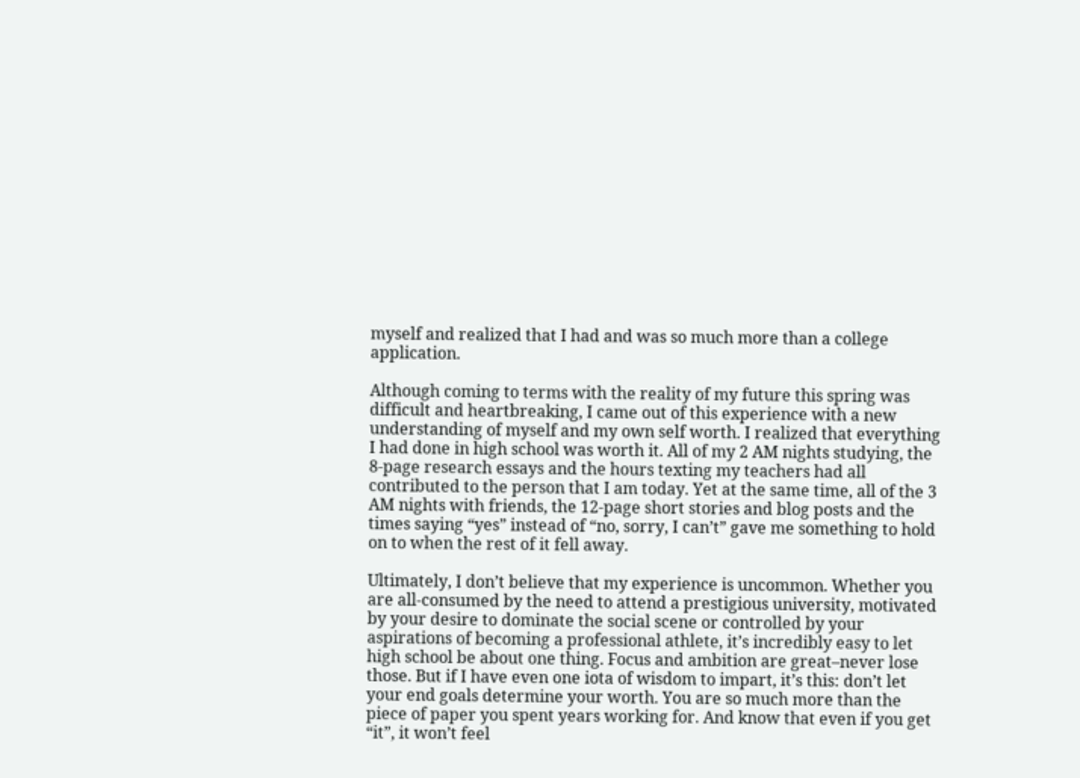myself and realized that I had and was so much more than a college application.

Although coming to terms with the reality of my future this spring was difficult and heartbreaking, I came out of this experience with a new understanding of myself and my own self worth. I realized that everything I had done in high school was worth it. All of my 2 AM nights studying, the 8-page research essays and the hours texting my teachers had all contributed to the person that I am today. Yet at the same time, all of the 3 AM nights with friends, the 12-page short stories and blog posts and the times saying “yes” instead of “no, sorry, I can’t” gave me something to hold on to when the rest of it fell away.

Ultimately, I don’t believe that my experience is uncommon. Whether you are all-consumed by the need to attend a prestigious university, motivated by your desire to dominate the social scene or controlled by your aspirations of becoming a professional athlete, it’s incredibly easy to let high school be about one thing. Focus and ambition are great–never lose those. But if I have even one iota of wisdom to impart, it’s this: don’t let your end goals determine your worth. You are so much more than the piece of paper you spent years working for. And know that even if you get “it”, it won’t feel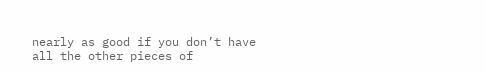nearly as good if you don’t have all the other pieces of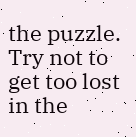the puzzle. Try not to get too lost in the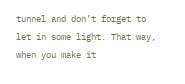tunnel and don’t forget to let in some light. That way, when you make it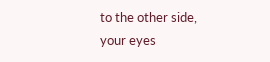to the other side, your eyes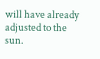will have already adjusted to the sun.